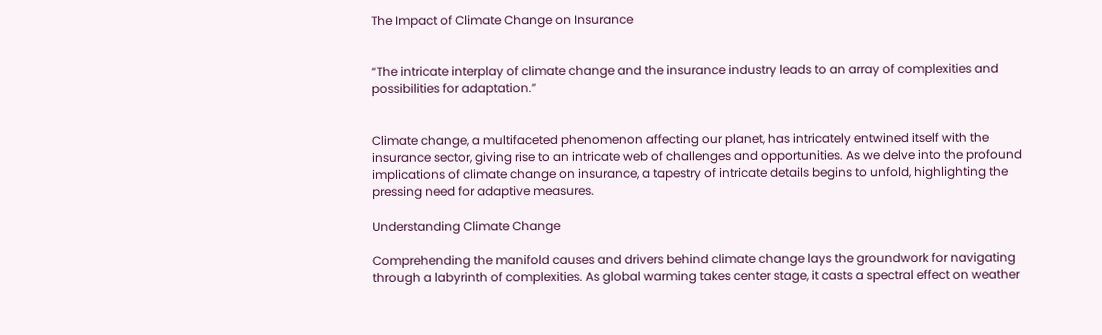The Impact of Climate Change on Insurance


“The intricate interplay of climate change and the insurance industry leads to an array of complexities and possibilities for adaptation.”


Climate change, a multifaceted phenomenon affecting our planet, has intricately entwined itself with the insurance sector, giving rise to an intricate web of challenges and opportunities. As we delve into the profound implications of climate change on insurance, a tapestry of intricate details begins to unfold, highlighting the pressing need for adaptive measures.

Understanding Climate Change

Comprehending the manifold causes and drivers behind climate change lays the groundwork for navigating through a labyrinth of complexities. As global warming takes center stage, it casts a spectral effect on weather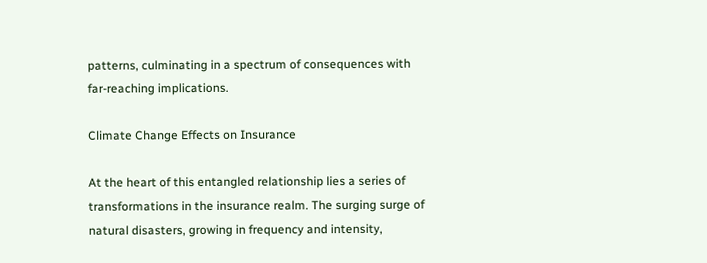patterns, culminating in a spectrum of consequences with far-reaching implications.

Climate Change Effects on Insurance

At the heart of this entangled relationship lies a series of transformations in the insurance realm. The surging surge of natural disasters, growing in frequency and intensity,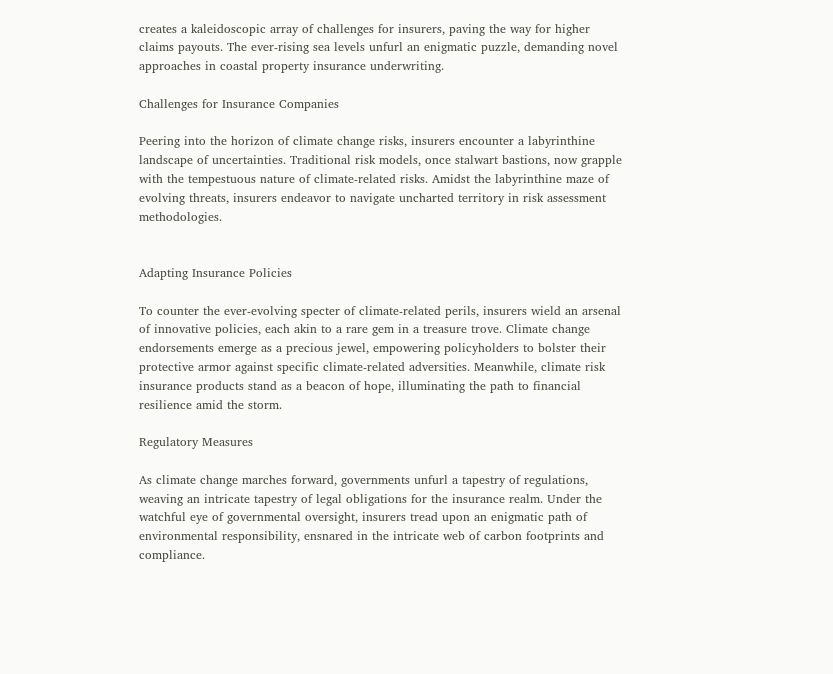creates a kaleidoscopic array of challenges for insurers, paving the way for higher claims payouts. The ever-rising sea levels unfurl an enigmatic puzzle, demanding novel approaches in coastal property insurance underwriting.

Challenges for Insurance Companies

Peering into the horizon of climate change risks, insurers encounter a labyrinthine landscape of uncertainties. Traditional risk models, once stalwart bastions, now grapple with the tempestuous nature of climate-related risks. Amidst the labyrinthine maze of evolving threats, insurers endeavor to navigate uncharted territory in risk assessment methodologies.


Adapting Insurance Policies

To counter the ever-evolving specter of climate-related perils, insurers wield an arsenal of innovative policies, each akin to a rare gem in a treasure trove. Climate change endorsements emerge as a precious jewel, empowering policyholders to bolster their protective armor against specific climate-related adversities. Meanwhile, climate risk insurance products stand as a beacon of hope, illuminating the path to financial resilience amid the storm.

Regulatory Measures

As climate change marches forward, governments unfurl a tapestry of regulations, weaving an intricate tapestry of legal obligations for the insurance realm. Under the watchful eye of governmental oversight, insurers tread upon an enigmatic path of environmental responsibility, ensnared in the intricate web of carbon footprints and compliance.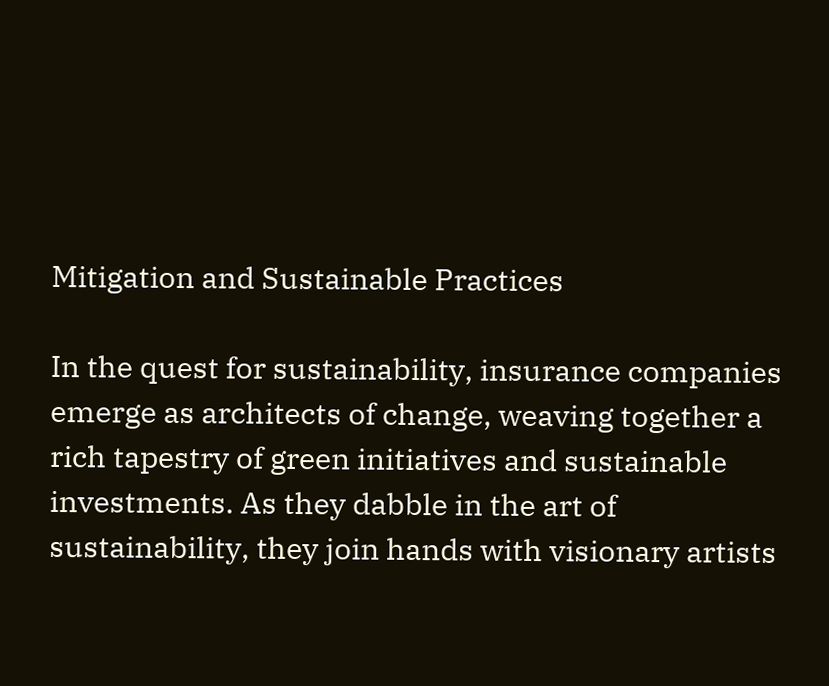Mitigation and Sustainable Practices

In the quest for sustainability, insurance companies emerge as architects of change, weaving together a rich tapestry of green initiatives and sustainable investments. As they dabble in the art of sustainability, they join hands with visionary artists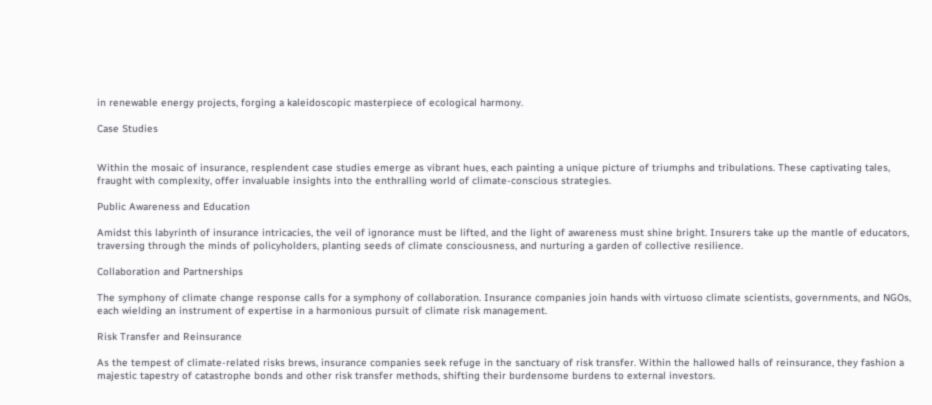in renewable energy projects, forging a kaleidoscopic masterpiece of ecological harmony.

Case Studies


Within the mosaic of insurance, resplendent case studies emerge as vibrant hues, each painting a unique picture of triumphs and tribulations. These captivating tales, fraught with complexity, offer invaluable insights into the enthralling world of climate-conscious strategies.

Public Awareness and Education

Amidst this labyrinth of insurance intricacies, the veil of ignorance must be lifted, and the light of awareness must shine bright. Insurers take up the mantle of educators, traversing through the minds of policyholders, planting seeds of climate consciousness, and nurturing a garden of collective resilience.

Collaboration and Partnerships

The symphony of climate change response calls for a symphony of collaboration. Insurance companies join hands with virtuoso climate scientists, governments, and NGOs, each wielding an instrument of expertise in a harmonious pursuit of climate risk management.

Risk Transfer and Reinsurance

As the tempest of climate-related risks brews, insurance companies seek refuge in the sanctuary of risk transfer. Within the hallowed halls of reinsurance, they fashion a majestic tapestry of catastrophe bonds and other risk transfer methods, shifting their burdensome burdens to external investors.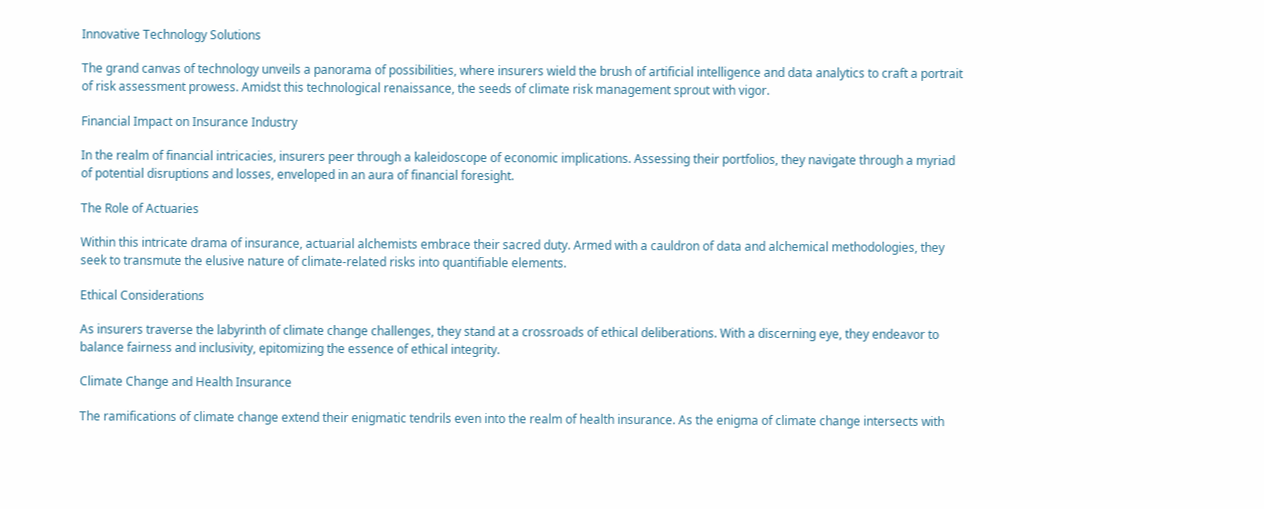Innovative Technology Solutions

The grand canvas of technology unveils a panorama of possibilities, where insurers wield the brush of artificial intelligence and data analytics to craft a portrait of risk assessment prowess. Amidst this technological renaissance, the seeds of climate risk management sprout with vigor.

Financial Impact on Insurance Industry

In the realm of financial intricacies, insurers peer through a kaleidoscope of economic implications. Assessing their portfolios, they navigate through a myriad of potential disruptions and losses, enveloped in an aura of financial foresight.

The Role of Actuaries

Within this intricate drama of insurance, actuarial alchemists embrace their sacred duty. Armed with a cauldron of data and alchemical methodologies, they seek to transmute the elusive nature of climate-related risks into quantifiable elements.

Ethical Considerations

As insurers traverse the labyrinth of climate change challenges, they stand at a crossroads of ethical deliberations. With a discerning eye, they endeavor to balance fairness and inclusivity, epitomizing the essence of ethical integrity.

Climate Change and Health Insurance

The ramifications of climate change extend their enigmatic tendrils even into the realm of health insurance. As the enigma of climate change intersects with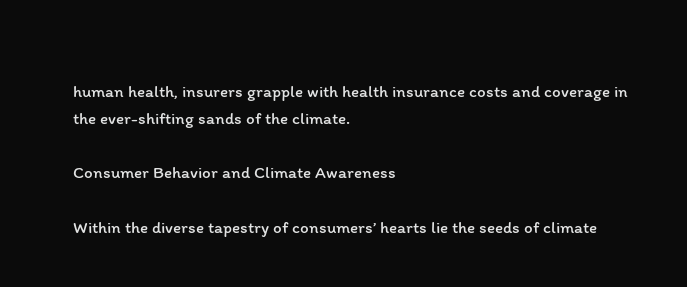human health, insurers grapple with health insurance costs and coverage in the ever-shifting sands of the climate.

Consumer Behavior and Climate Awareness

Within the diverse tapestry of consumers’ hearts lie the seeds of climate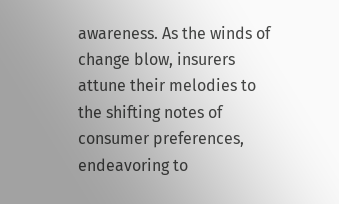awareness. As the winds of change blow, insurers attune their melodies to the shifting notes of consumer preferences, endeavoring to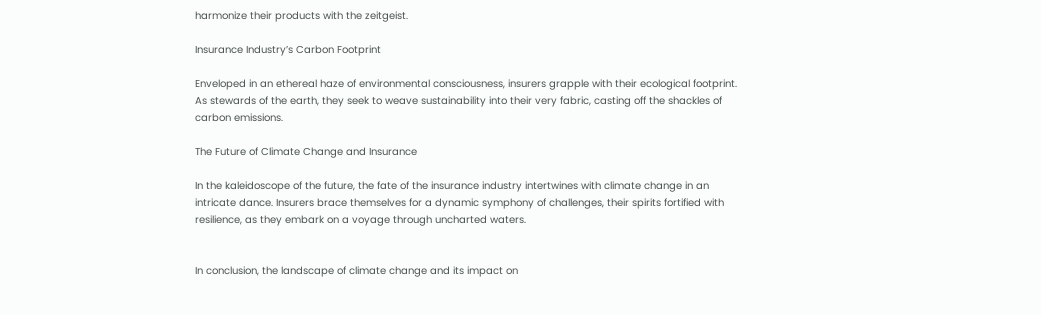harmonize their products with the zeitgeist.

Insurance Industry’s Carbon Footprint

Enveloped in an ethereal haze of environmental consciousness, insurers grapple with their ecological footprint. As stewards of the earth, they seek to weave sustainability into their very fabric, casting off the shackles of carbon emissions.

The Future of Climate Change and Insurance

In the kaleidoscope of the future, the fate of the insurance industry intertwines with climate change in an intricate dance. Insurers brace themselves for a dynamic symphony of challenges, their spirits fortified with resilience, as they embark on a voyage through uncharted waters.


In conclusion, the landscape of climate change and its impact on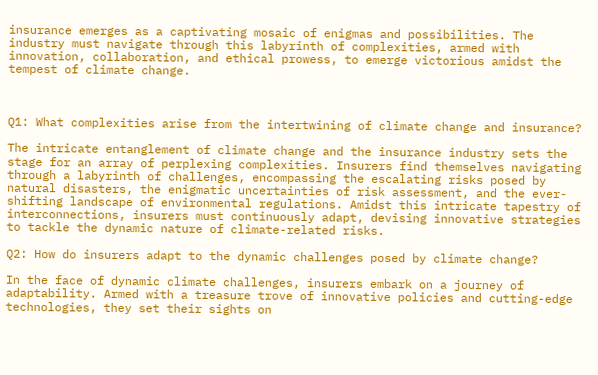insurance emerges as a captivating mosaic of enigmas and possibilities. The industry must navigate through this labyrinth of complexities, armed with innovation, collaboration, and ethical prowess, to emerge victorious amidst the tempest of climate change.



Q1: What complexities arise from the intertwining of climate change and insurance?

The intricate entanglement of climate change and the insurance industry sets the stage for an array of perplexing complexities. Insurers find themselves navigating through a labyrinth of challenges, encompassing the escalating risks posed by natural disasters, the enigmatic uncertainties of risk assessment, and the ever-shifting landscape of environmental regulations. Amidst this intricate tapestry of interconnections, insurers must continuously adapt, devising innovative strategies to tackle the dynamic nature of climate-related risks.

Q2: How do insurers adapt to the dynamic challenges posed by climate change?

In the face of dynamic climate challenges, insurers embark on a journey of adaptability. Armed with a treasure trove of innovative policies and cutting-edge technologies, they set their sights on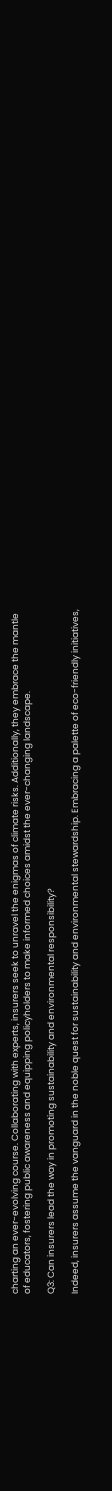charting an ever-evolving course. Collaborating with experts, insurers seek to unravel the enigmas of climate risks. Additionally, they embrace the mantle of educators, fostering public awareness and equipping policyholders to make informed choices amidst the ever-changing landscape.

Q3: Can insurers lead the way in promoting sustainability and environmental responsibility?

Indeed, insurers assume the vanguard in the noble quest for sustainability and environmental stewardship. Embracing a palette of eco-friendly initiatives,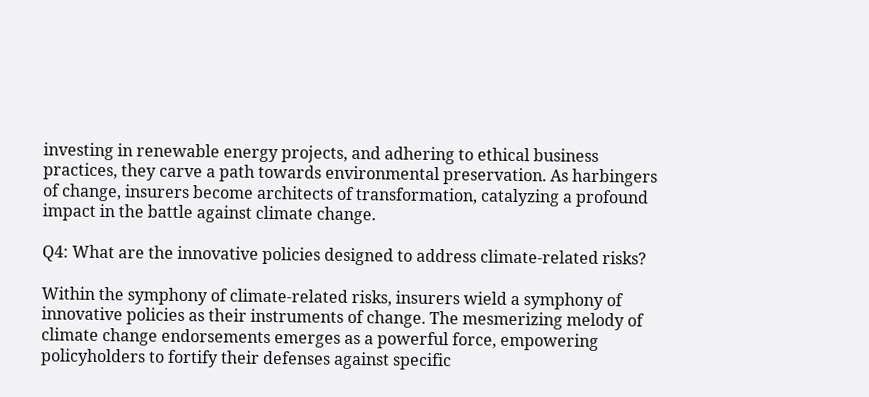investing in renewable energy projects, and adhering to ethical business practices, they carve a path towards environmental preservation. As harbingers of change, insurers become architects of transformation, catalyzing a profound impact in the battle against climate change.

Q4: What are the innovative policies designed to address climate-related risks?

Within the symphony of climate-related risks, insurers wield a symphony of innovative policies as their instruments of change. The mesmerizing melody of climate change endorsements emerges as a powerful force, empowering policyholders to fortify their defenses against specific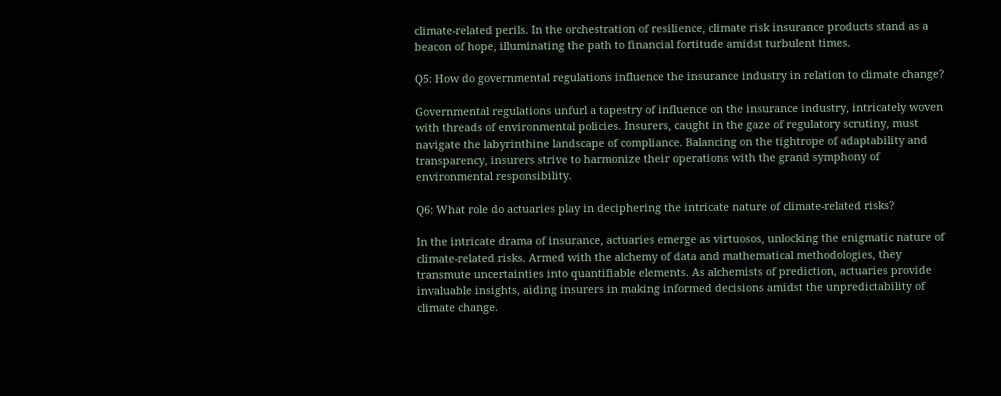climate-related perils. In the orchestration of resilience, climate risk insurance products stand as a beacon of hope, illuminating the path to financial fortitude amidst turbulent times.

Q5: How do governmental regulations influence the insurance industry in relation to climate change?

Governmental regulations unfurl a tapestry of influence on the insurance industry, intricately woven with threads of environmental policies. Insurers, caught in the gaze of regulatory scrutiny, must navigate the labyrinthine landscape of compliance. Balancing on the tightrope of adaptability and transparency, insurers strive to harmonize their operations with the grand symphony of environmental responsibility.

Q6: What role do actuaries play in deciphering the intricate nature of climate-related risks?

In the intricate drama of insurance, actuaries emerge as virtuosos, unlocking the enigmatic nature of climate-related risks. Armed with the alchemy of data and mathematical methodologies, they transmute uncertainties into quantifiable elements. As alchemists of prediction, actuaries provide invaluable insights, aiding insurers in making informed decisions amidst the unpredictability of climate change.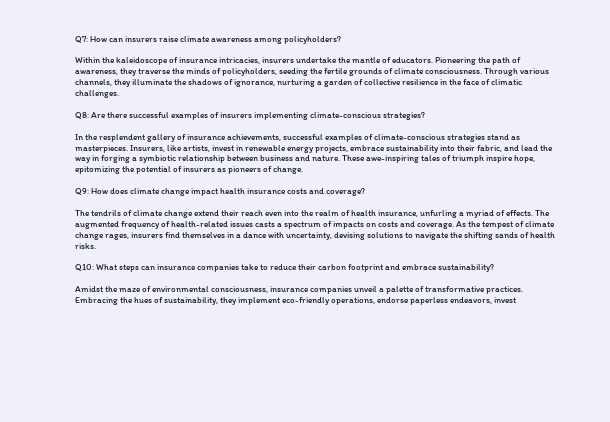Q7: How can insurers raise climate awareness among policyholders?

Within the kaleidoscope of insurance intricacies, insurers undertake the mantle of educators. Pioneering the path of awareness, they traverse the minds of policyholders, seeding the fertile grounds of climate consciousness. Through various channels, they illuminate the shadows of ignorance, nurturing a garden of collective resilience in the face of climatic challenges.

Q8: Are there successful examples of insurers implementing climate-conscious strategies?

In the resplendent gallery of insurance achievements, successful examples of climate-conscious strategies stand as masterpieces. Insurers, like artists, invest in renewable energy projects, embrace sustainability into their fabric, and lead the way in forging a symbiotic relationship between business and nature. These awe-inspiring tales of triumph inspire hope, epitomizing the potential of insurers as pioneers of change.

Q9: How does climate change impact health insurance costs and coverage?

The tendrils of climate change extend their reach even into the realm of health insurance, unfurling a myriad of effects. The augmented frequency of health-related issues casts a spectrum of impacts on costs and coverage. As the tempest of climate change rages, insurers find themselves in a dance with uncertainty, devising solutions to navigate the shifting sands of health risks.

Q10: What steps can insurance companies take to reduce their carbon footprint and embrace sustainability?

Amidst the maze of environmental consciousness, insurance companies unveil a palette of transformative practices. Embracing the hues of sustainability, they implement eco-friendly operations, endorse paperless endeavors, invest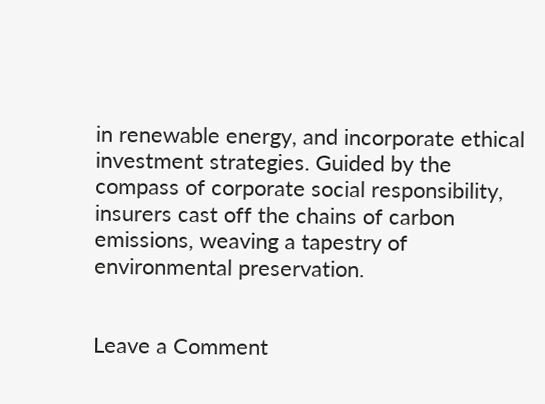in renewable energy, and incorporate ethical investment strategies. Guided by the compass of corporate social responsibility, insurers cast off the chains of carbon emissions, weaving a tapestry of environmental preservation.


Leave a Comment